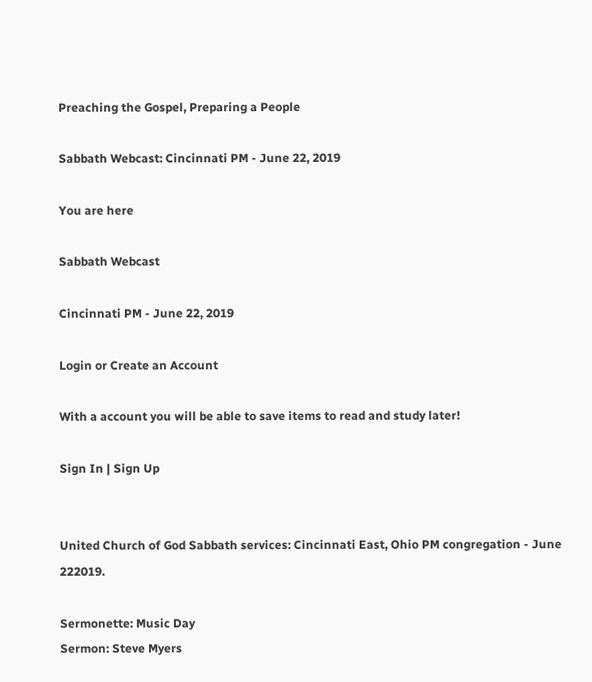Preaching the Gospel, Preparing a People

Sabbath Webcast: Cincinnati PM - June 22, 2019

You are here

Sabbath Webcast

Cincinnati PM - June 22, 2019

Login or Create an Account

With a account you will be able to save items to read and study later!

Sign In | Sign Up


United Church of God Sabbath services: Cincinnati East, Ohio PM congregation - June 222019.

Sermonette: Music Day
Sermon: Steve Myers